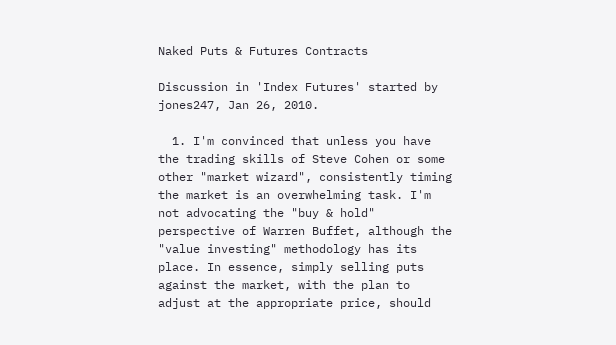Naked Puts & Futures Contracts

Discussion in 'Index Futures' started by jones247, Jan 26, 2010.

  1. I'm convinced that unless you have the trading skills of Steve Cohen or some other "market wizard", consistently timing the market is an overwhelming task. I'm not advocating the "buy & hold" perspective of Warren Buffet, although the "value investing" methodology has its place. In essence, simply selling puts against the market, with the plan to adjust at the appropriate price, should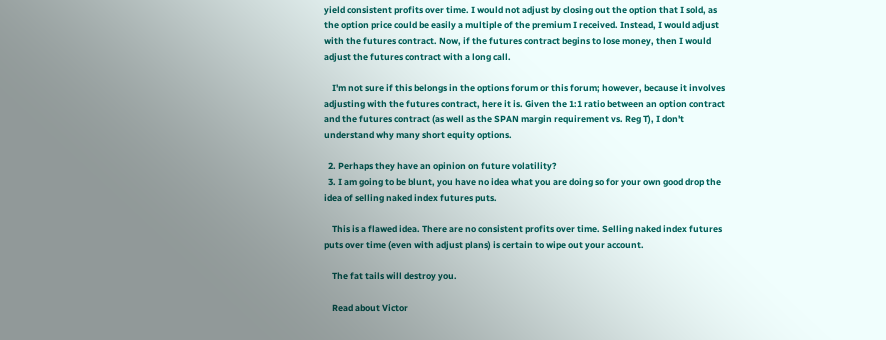yield consistent profits over time. I would not adjust by closing out the option that I sold, as the option price could be easily a multiple of the premium I received. Instead, I would adjust with the futures contract. Now, if the futures contract begins to lose money, then I would adjust the futures contract with a long call.

    I'm not sure if this belongs in the options forum or this forum; however, because it involves adjusting with the futures contract, here it is. Given the 1:1 ratio between an option contract and the futures contract (as well as the SPAN margin requirement vs. Reg T), I don't understand why many short equity options.

  2. Perhaps they have an opinion on future volatility?
  3. I am going to be blunt, you have no idea what you are doing so for your own good drop the idea of selling naked index futures puts.

    This is a flawed idea. There are no consistent profits over time. Selling naked index futures puts over time (even with adjust plans) is certain to wipe out your account.

    The fat tails will destroy you.

    Read about Victor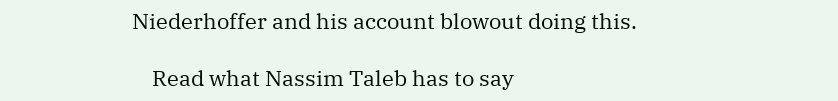Niederhoffer and his account blowout doing this.

    Read what Nassim Taleb has to say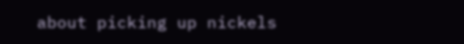about picking up nickels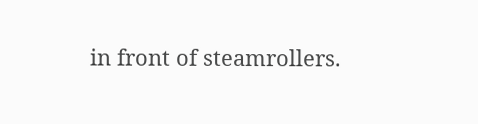in front of steamrollers.